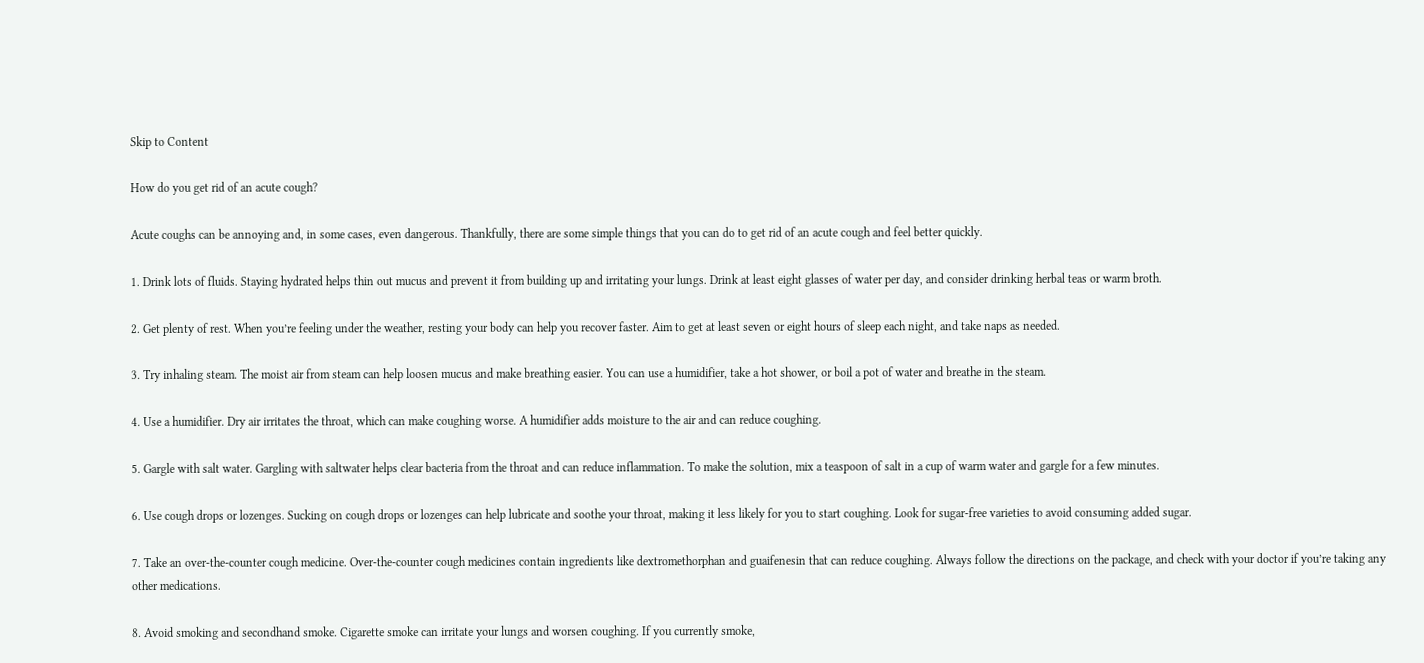Skip to Content

How do you get rid of an acute cough?

Acute coughs can be annoying and, in some cases, even dangerous. Thankfully, there are some simple things that you can do to get rid of an acute cough and feel better quickly.

1. Drink lots of fluids. Staying hydrated helps thin out mucus and prevent it from building up and irritating your lungs. Drink at least eight glasses of water per day, and consider drinking herbal teas or warm broth.

2. Get plenty of rest. When you’re feeling under the weather, resting your body can help you recover faster. Aim to get at least seven or eight hours of sleep each night, and take naps as needed.

3. Try inhaling steam. The moist air from steam can help loosen mucus and make breathing easier. You can use a humidifier, take a hot shower, or boil a pot of water and breathe in the steam.

4. Use a humidifier. Dry air irritates the throat, which can make coughing worse. A humidifier adds moisture to the air and can reduce coughing.

5. Gargle with salt water. Gargling with saltwater helps clear bacteria from the throat and can reduce inflammation. To make the solution, mix a teaspoon of salt in a cup of warm water and gargle for a few minutes.

6. Use cough drops or lozenges. Sucking on cough drops or lozenges can help lubricate and soothe your throat, making it less likely for you to start coughing. Look for sugar-free varieties to avoid consuming added sugar.

7. Take an over-the-counter cough medicine. Over-the-counter cough medicines contain ingredients like dextromethorphan and guaifenesin that can reduce coughing. Always follow the directions on the package, and check with your doctor if you’re taking any other medications.

8. Avoid smoking and secondhand smoke. Cigarette smoke can irritate your lungs and worsen coughing. If you currently smoke,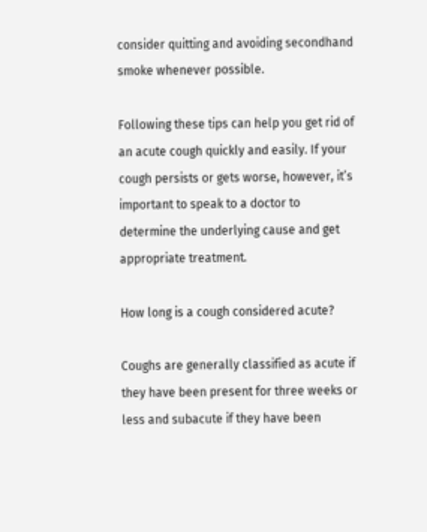consider quitting and avoiding secondhand smoke whenever possible.

Following these tips can help you get rid of an acute cough quickly and easily. If your cough persists or gets worse, however, it’s important to speak to a doctor to determine the underlying cause and get appropriate treatment.

How long is a cough considered acute?

Coughs are generally classified as acute if they have been present for three weeks or less and subacute if they have been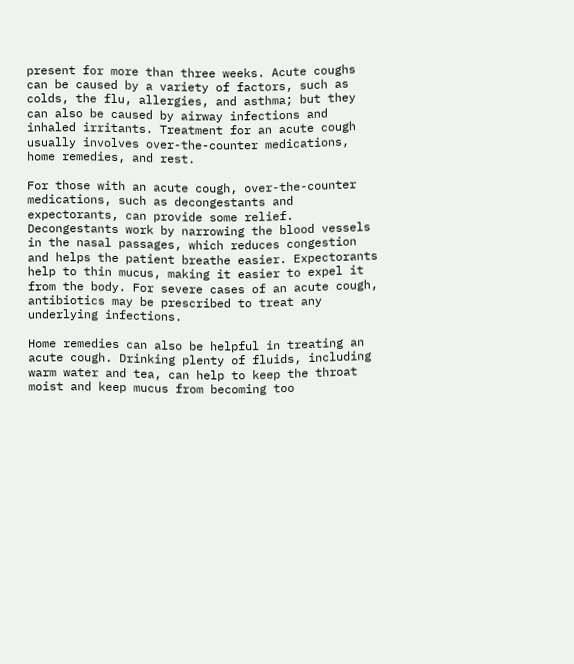present for more than three weeks. Acute coughs can be caused by a variety of factors, such as colds, the flu, allergies, and asthma; but they can also be caused by airway infections and inhaled irritants. Treatment for an acute cough usually involves over-the-counter medications, home remedies, and rest.

For those with an acute cough, over-the-counter medications, such as decongestants and expectorants, can provide some relief. Decongestants work by narrowing the blood vessels in the nasal passages, which reduces congestion and helps the patient breathe easier. Expectorants help to thin mucus, making it easier to expel it from the body. For severe cases of an acute cough, antibiotics may be prescribed to treat any underlying infections.

Home remedies can also be helpful in treating an acute cough. Drinking plenty of fluids, including warm water and tea, can help to keep the throat moist and keep mucus from becoming too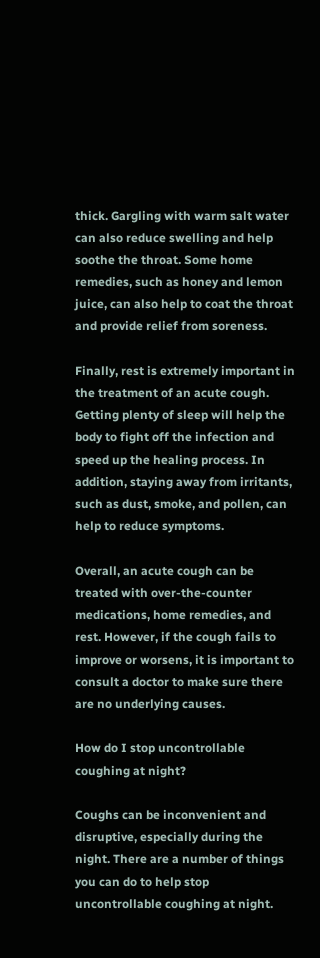thick. Gargling with warm salt water can also reduce swelling and help soothe the throat. Some home remedies, such as honey and lemon juice, can also help to coat the throat and provide relief from soreness.

Finally, rest is extremely important in the treatment of an acute cough. Getting plenty of sleep will help the body to fight off the infection and speed up the healing process. In addition, staying away from irritants, such as dust, smoke, and pollen, can help to reduce symptoms.

Overall, an acute cough can be treated with over-the-counter medications, home remedies, and rest. However, if the cough fails to improve or worsens, it is important to consult a doctor to make sure there are no underlying causes.

How do I stop uncontrollable coughing at night?

Coughs can be inconvenient and disruptive, especially during the night. There are a number of things you can do to help stop uncontrollable coughing at night.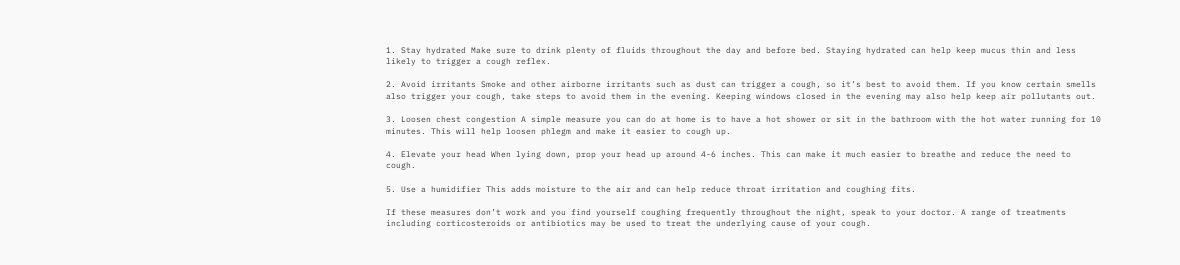1. Stay hydrated Make sure to drink plenty of fluids throughout the day and before bed. Staying hydrated can help keep mucus thin and less likely to trigger a cough reflex.

2. Avoid irritants Smoke and other airborne irritants such as dust can trigger a cough, so it’s best to avoid them. If you know certain smells also trigger your cough, take steps to avoid them in the evening. Keeping windows closed in the evening may also help keep air pollutants out.

3. Loosen chest congestion A simple measure you can do at home is to have a hot shower or sit in the bathroom with the hot water running for 10 minutes. This will help loosen phlegm and make it easier to cough up.

4. Elevate your head When lying down, prop your head up around 4-6 inches. This can make it much easier to breathe and reduce the need to cough.

5. Use a humidifier This adds moisture to the air and can help reduce throat irritation and coughing fits.

If these measures don’t work and you find yourself coughing frequently throughout the night, speak to your doctor. A range of treatments including corticosteroids or antibiotics may be used to treat the underlying cause of your cough.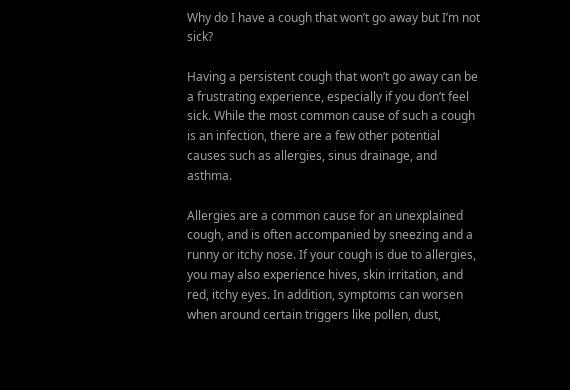Why do I have a cough that won’t go away but I’m not sick?

Having a persistent cough that won’t go away can be a frustrating experience, especially if you don’t feel sick. While the most common cause of such a cough is an infection, there are a few other potential causes such as allergies, sinus drainage, and asthma.

Allergies are a common cause for an unexplained cough, and is often accompanied by sneezing and a runny or itchy nose. If your cough is due to allergies, you may also experience hives, skin irritation, and red, itchy eyes. In addition, symptoms can worsen when around certain triggers like pollen, dust,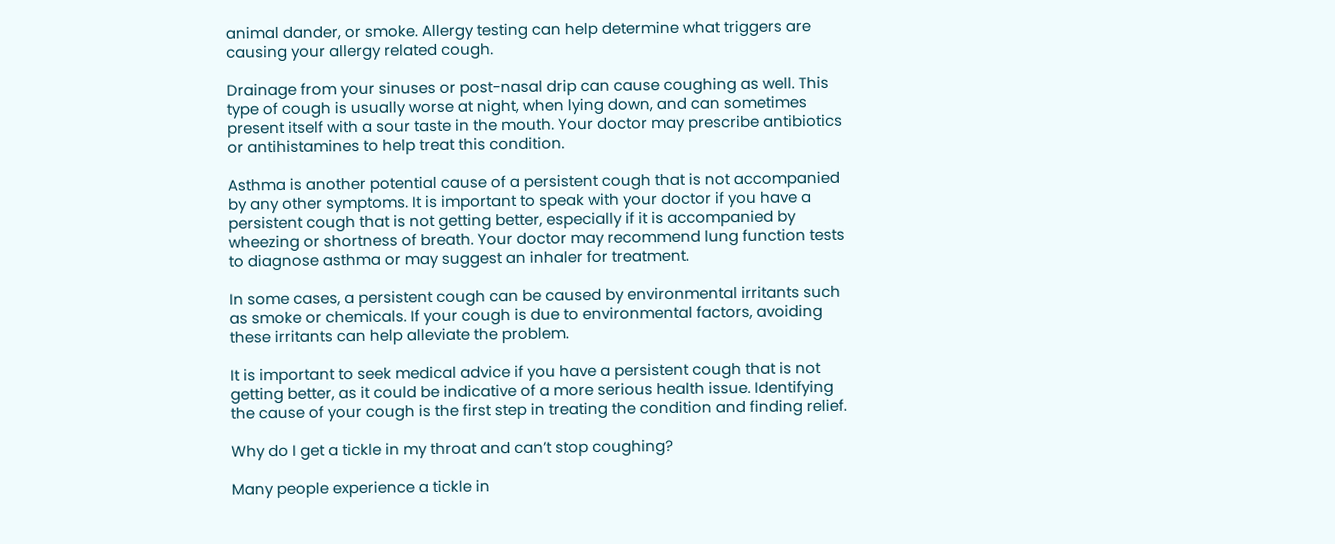animal dander, or smoke. Allergy testing can help determine what triggers are causing your allergy related cough.

Drainage from your sinuses or post-nasal drip can cause coughing as well. This type of cough is usually worse at night, when lying down, and can sometimes present itself with a sour taste in the mouth. Your doctor may prescribe antibiotics or antihistamines to help treat this condition.

Asthma is another potential cause of a persistent cough that is not accompanied by any other symptoms. It is important to speak with your doctor if you have a persistent cough that is not getting better, especially if it is accompanied by wheezing or shortness of breath. Your doctor may recommend lung function tests to diagnose asthma or may suggest an inhaler for treatment.

In some cases, a persistent cough can be caused by environmental irritants such as smoke or chemicals. If your cough is due to environmental factors, avoiding these irritants can help alleviate the problem.

It is important to seek medical advice if you have a persistent cough that is not getting better, as it could be indicative of a more serious health issue. Identifying the cause of your cough is the first step in treating the condition and finding relief.

Why do I get a tickle in my throat and can’t stop coughing?

Many people experience a tickle in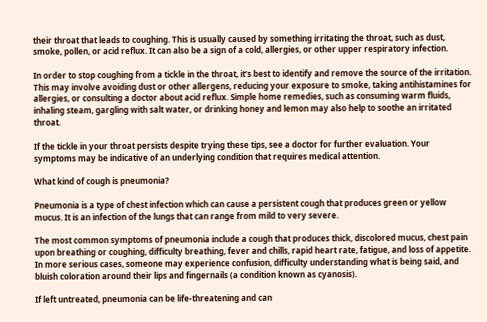their throat that leads to coughing. This is usually caused by something irritating the throat, such as dust, smoke, pollen, or acid reflux. It can also be a sign of a cold, allergies, or other upper respiratory infection.

In order to stop coughing from a tickle in the throat, it’s best to identify and remove the source of the irritation. This may involve avoiding dust or other allergens, reducing your exposure to smoke, taking antihistamines for allergies, or consulting a doctor about acid reflux. Simple home remedies, such as consuming warm fluids, inhaling steam, gargling with salt water, or drinking honey and lemon may also help to soothe an irritated throat.

If the tickle in your throat persists despite trying these tips, see a doctor for further evaluation. Your symptoms may be indicative of an underlying condition that requires medical attention.

What kind of cough is pneumonia?

Pneumonia is a type of chest infection which can cause a persistent cough that produces green or yellow mucus. It is an infection of the lungs that can range from mild to very severe.

The most common symptoms of pneumonia include a cough that produces thick, discolored mucus, chest pain upon breathing or coughing, difficulty breathing, fever and chills, rapid heart rate, fatigue, and loss of appetite. In more serious cases, someone may experience confusion, difficulty understanding what is being said, and bluish coloration around their lips and fingernails (a condition known as cyanosis).

If left untreated, pneumonia can be life-threatening and can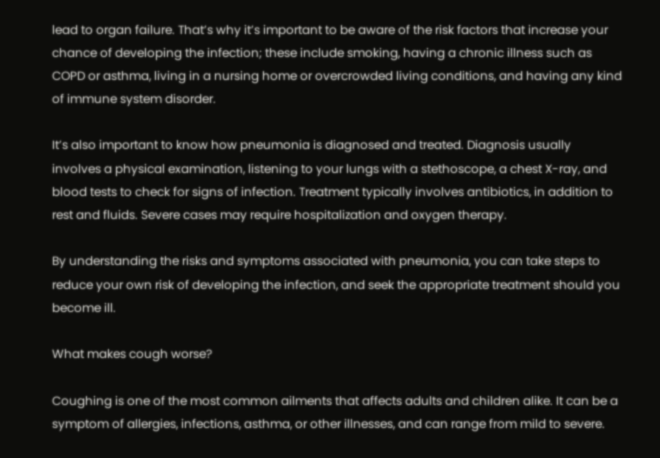lead to organ failure. That’s why it’s important to be aware of the risk factors that increase your chance of developing the infection; these include smoking, having a chronic illness such as COPD or asthma, living in a nursing home or overcrowded living conditions, and having any kind of immune system disorder.

It’s also important to know how pneumonia is diagnosed and treated. Diagnosis usually involves a physical examination, listening to your lungs with a stethoscope, a chest X-ray, and blood tests to check for signs of infection. Treatment typically involves antibiotics, in addition to rest and fluids. Severe cases may require hospitalization and oxygen therapy.

By understanding the risks and symptoms associated with pneumonia, you can take steps to reduce your own risk of developing the infection, and seek the appropriate treatment should you become ill.

What makes cough worse?

Coughing is one of the most common ailments that affects adults and children alike. It can be a symptom of allergies, infections, asthma, or other illnesses, and can range from mild to severe.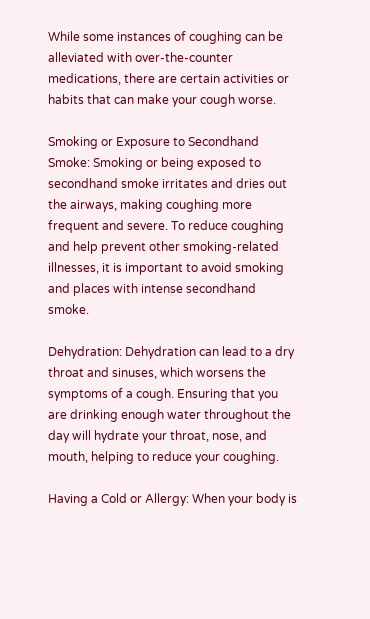While some instances of coughing can be alleviated with over-the-counter medications, there are certain activities or habits that can make your cough worse.

Smoking or Exposure to Secondhand Smoke: Smoking or being exposed to secondhand smoke irritates and dries out the airways, making coughing more frequent and severe. To reduce coughing and help prevent other smoking-related illnesses, it is important to avoid smoking and places with intense secondhand smoke.

Dehydration: Dehydration can lead to a dry throat and sinuses, which worsens the symptoms of a cough. Ensuring that you are drinking enough water throughout the day will hydrate your throat, nose, and mouth, helping to reduce your coughing.

Having a Cold or Allergy: When your body is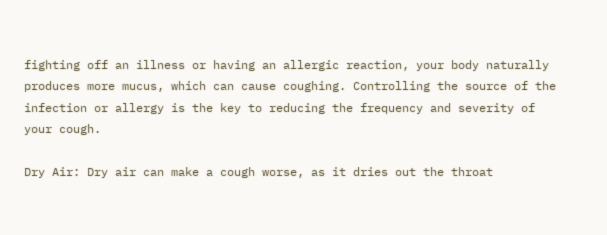fighting off an illness or having an allergic reaction, your body naturally produces more mucus, which can cause coughing. Controlling the source of the infection or allergy is the key to reducing the frequency and severity of your cough.

Dry Air: Dry air can make a cough worse, as it dries out the throat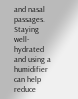and nasal passages. Staying well-hydrated and using a humidifier can help reduce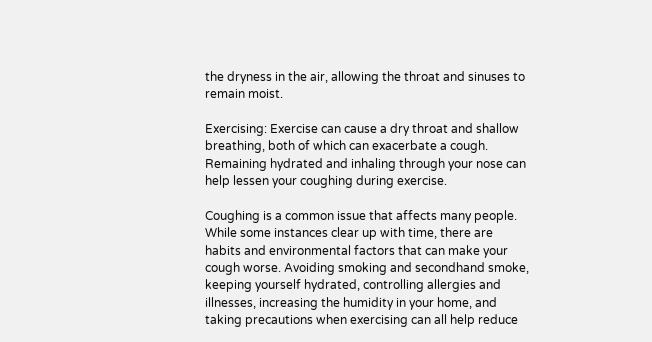the dryness in the air, allowing the throat and sinuses to remain moist.

Exercising: Exercise can cause a dry throat and shallow breathing, both of which can exacerbate a cough. Remaining hydrated and inhaling through your nose can help lessen your coughing during exercise.

Coughing is a common issue that affects many people. While some instances clear up with time, there are habits and environmental factors that can make your cough worse. Avoiding smoking and secondhand smoke, keeping yourself hydrated, controlling allergies and illnesses, increasing the humidity in your home, and taking precautions when exercising can all help reduce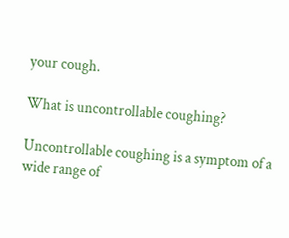your cough.

What is uncontrollable coughing?

Uncontrollable coughing is a symptom of a wide range of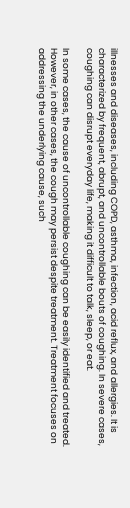illnesses and diseases, including COPD, asthma, infection, acid reflux, and allergies. It is characterized by frequent, abrupt, and uncontrollable bouts of coughing. In severe cases, coughing can disrupt everyday life, making it difficult to talk, sleep, or eat.

In some cases, the cause of uncontrollable coughing can be easily identified and treated. However, in other cases, the cough may persist despite treatment. Treatment focuses on addressing the underlying cause, such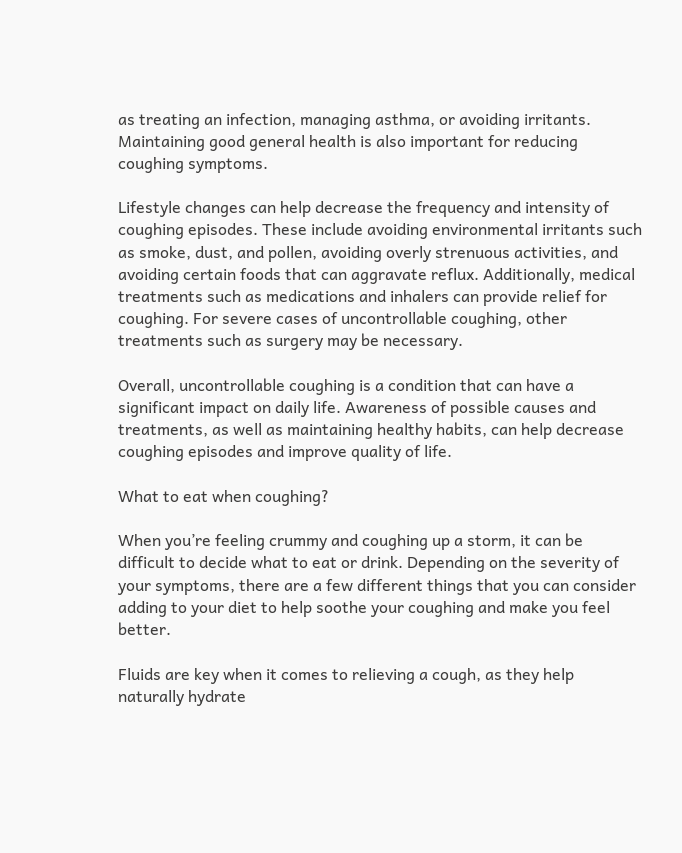as treating an infection, managing asthma, or avoiding irritants. Maintaining good general health is also important for reducing coughing symptoms.

Lifestyle changes can help decrease the frequency and intensity of coughing episodes. These include avoiding environmental irritants such as smoke, dust, and pollen, avoiding overly strenuous activities, and avoiding certain foods that can aggravate reflux. Additionally, medical treatments such as medications and inhalers can provide relief for coughing. For severe cases of uncontrollable coughing, other treatments such as surgery may be necessary.

Overall, uncontrollable coughing is a condition that can have a significant impact on daily life. Awareness of possible causes and treatments, as well as maintaining healthy habits, can help decrease coughing episodes and improve quality of life.

What to eat when coughing?

When you’re feeling crummy and coughing up a storm, it can be difficult to decide what to eat or drink. Depending on the severity of your symptoms, there are a few different things that you can consider adding to your diet to help soothe your coughing and make you feel better.

Fluids are key when it comes to relieving a cough, as they help naturally hydrate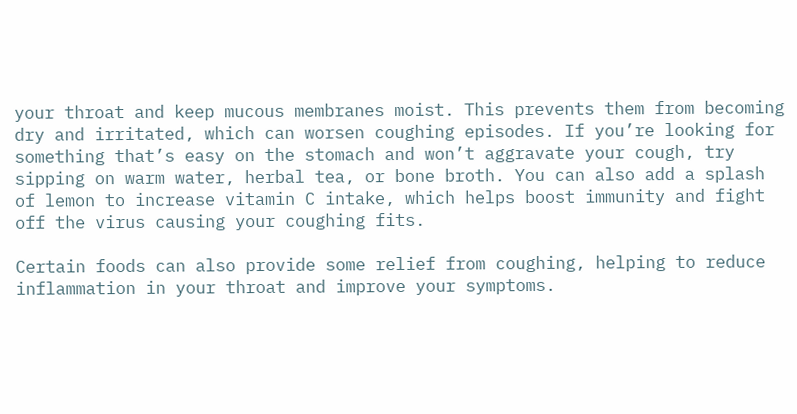your throat and keep mucous membranes moist. This prevents them from becoming dry and irritated, which can worsen coughing episodes. If you’re looking for something that’s easy on the stomach and won’t aggravate your cough, try sipping on warm water, herbal tea, or bone broth. You can also add a splash of lemon to increase vitamin C intake, which helps boost immunity and fight off the virus causing your coughing fits.

Certain foods can also provide some relief from coughing, helping to reduce inflammation in your throat and improve your symptoms.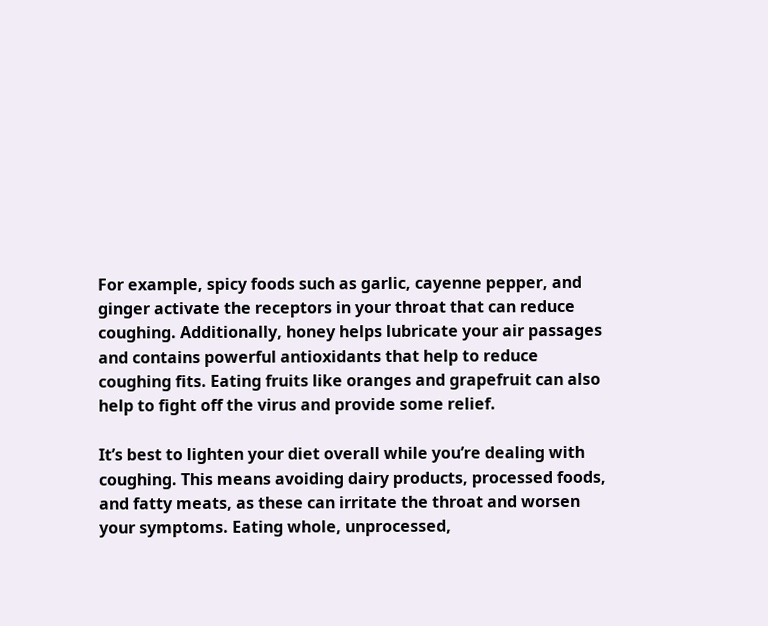For example, spicy foods such as garlic, cayenne pepper, and ginger activate the receptors in your throat that can reduce coughing. Additionally, honey helps lubricate your air passages and contains powerful antioxidants that help to reduce coughing fits. Eating fruits like oranges and grapefruit can also help to fight off the virus and provide some relief.

It’s best to lighten your diet overall while you’re dealing with coughing. This means avoiding dairy products, processed foods, and fatty meats, as these can irritate the throat and worsen your symptoms. Eating whole, unprocessed,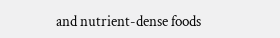and nutrient-dense foods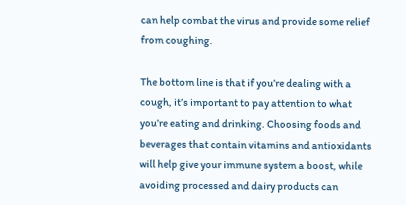can help combat the virus and provide some relief from coughing.

The bottom line is that if you’re dealing with a cough, it’s important to pay attention to what you’re eating and drinking. Choosing foods and beverages that contain vitamins and antioxidants will help give your immune system a boost, while avoiding processed and dairy products can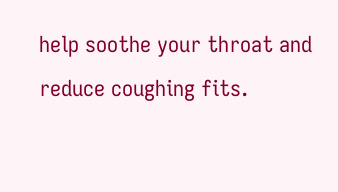help soothe your throat and reduce coughing fits.